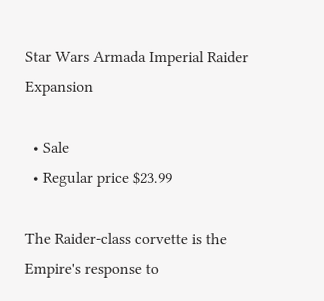Star Wars Armada Imperial Raider Expansion

  • Sale
  • Regular price $23.99

The Raider-class corvette is the Empire's response to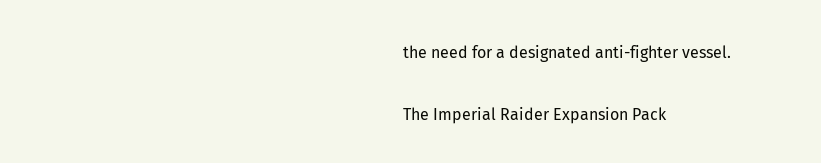the need for a designated anti-fighter vessel.

The Imperial Raider Expansion Pack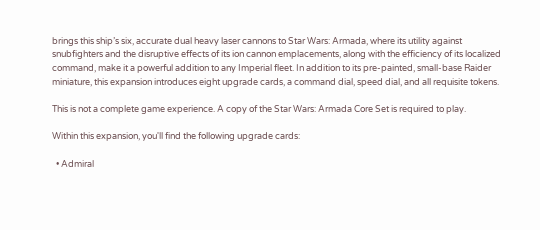brings this ship’s six, accurate dual heavy laser cannons to Star Wars: Armada, where its utility against snubfighters and the disruptive effects of its ion cannon emplacements, along with the efficiency of its localized command, make it a powerful addition to any Imperial fleet. In addition to its pre-painted, small-base Raider miniature, this expansion introduces eight upgrade cards, a command dial, speed dial, and all requisite tokens.

This is not a complete game experience. A copy of the Star Wars: Armada Core Set is required to play.

Within this expansion, you'll find the following upgrade cards:

  • Admiral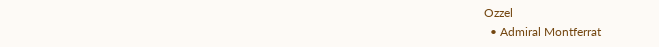Ozzel
  • Admiral Montferrat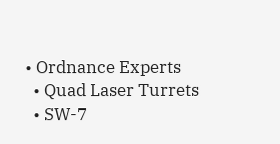• Ordnance Experts
  • Quad Laser Turrets
  • SW-7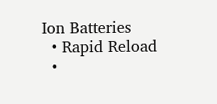Ion Batteries
  • Rapid Reload
  •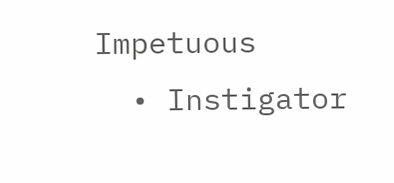Impetuous
  • Instigator